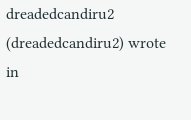dreadedcandiru2 (dreadedcandiru2) wrote in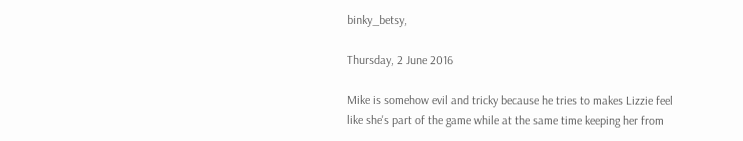binky_betsy,

Thursday, 2 June 2016

Mike is somehow evil and tricky because he tries to makes Lizzie feel like she's part of the game while at the same time keeping her from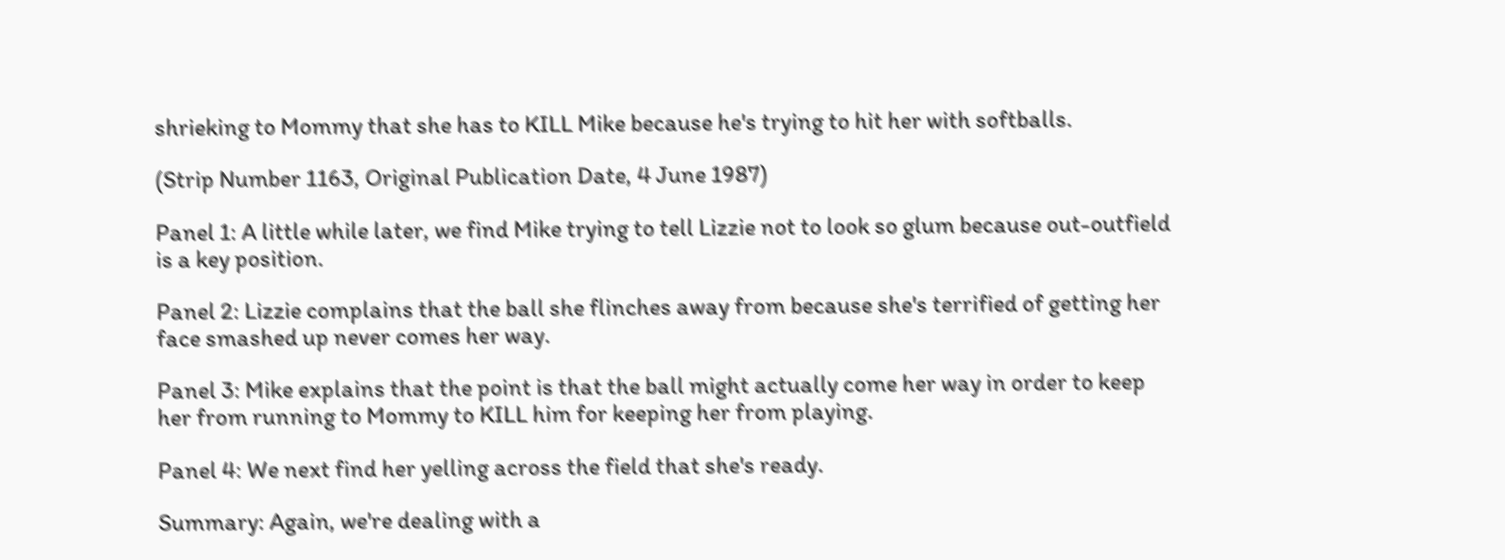shrieking to Mommy that she has to KILL Mike because he's trying to hit her with softballs.

(Strip Number 1163, Original Publication Date, 4 June 1987)

Panel 1: A little while later, we find Mike trying to tell Lizzie not to look so glum because out-outfield is a key position.

Panel 2: Lizzie complains that the ball she flinches away from because she's terrified of getting her face smashed up never comes her way.

Panel 3: Mike explains that the point is that the ball might actually come her way in order to keep her from running to Mommy to KILL him for keeping her from playing.

Panel 4: We next find her yelling across the field that she's ready.

Summary: Again, we're dealing with a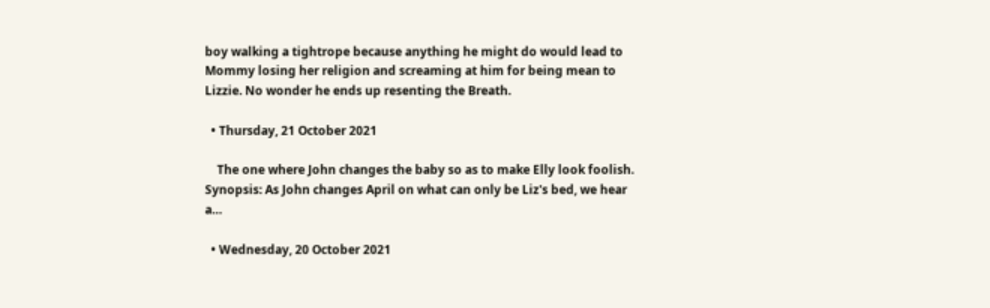boy walking a tightrope because anything he might do would lead to Mommy losing her religion and screaming at him for being mean to Lizzie. No wonder he ends up resenting the Breath.

  • Thursday, 21 October 2021

    The one where John changes the baby so as to make Elly look foolish. Synopsis: As John changes April on what can only be Liz's bed, we hear a…

  • Wednesday, 20 October 2021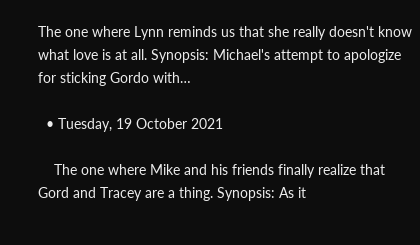The one where Lynn reminds us that she really doesn't know what love is at all. Synopsis: Michael's attempt to apologize for sticking Gordo with…

  • Tuesday, 19 October 2021

    The one where Mike and his friends finally realize that Gord and Tracey are a thing. Synopsis: As it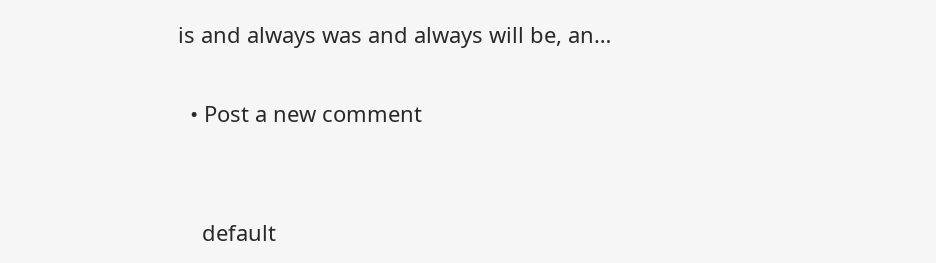is and always was and always will be, an…

  • Post a new comment


    default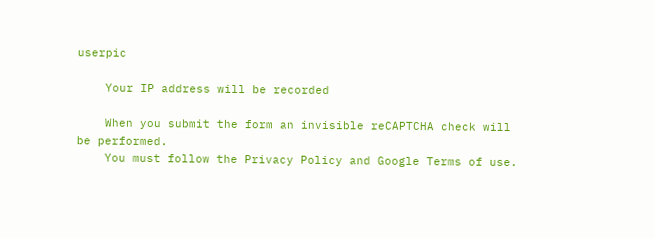userpic

    Your IP address will be recorded

    When you submit the form an invisible reCAPTCHA check will be performed.
    You must follow the Privacy Policy and Google Terms of use.